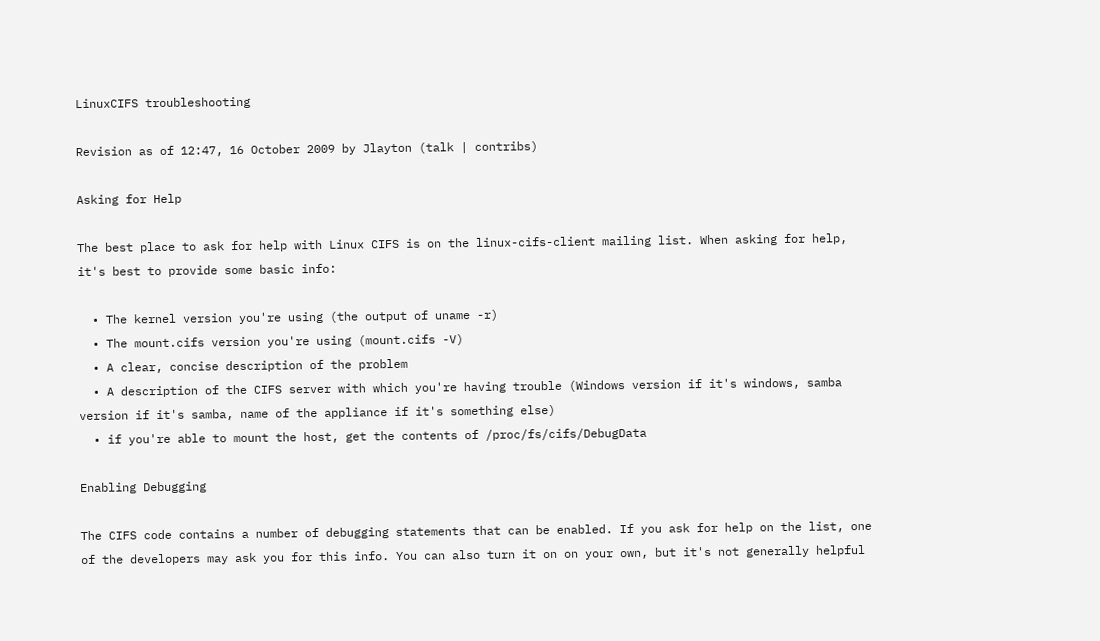LinuxCIFS troubleshooting

Revision as of 12:47, 16 October 2009 by Jlayton (talk | contribs)

Asking for Help

The best place to ask for help with Linux CIFS is on the linux-cifs-client mailing list. When asking for help, it's best to provide some basic info:

  • The kernel version you're using (the output of uname -r)
  • The mount.cifs version you're using (mount.cifs -V)
  • A clear, concise description of the problem
  • A description of the CIFS server with which you're having trouble (Windows version if it's windows, samba version if it's samba, name of the appliance if it's something else)
  • if you're able to mount the host, get the contents of /proc/fs/cifs/DebugData

Enabling Debugging

The CIFS code contains a number of debugging statements that can be enabled. If you ask for help on the list, one of the developers may ask you for this info. You can also turn it on on your own, but it's not generally helpful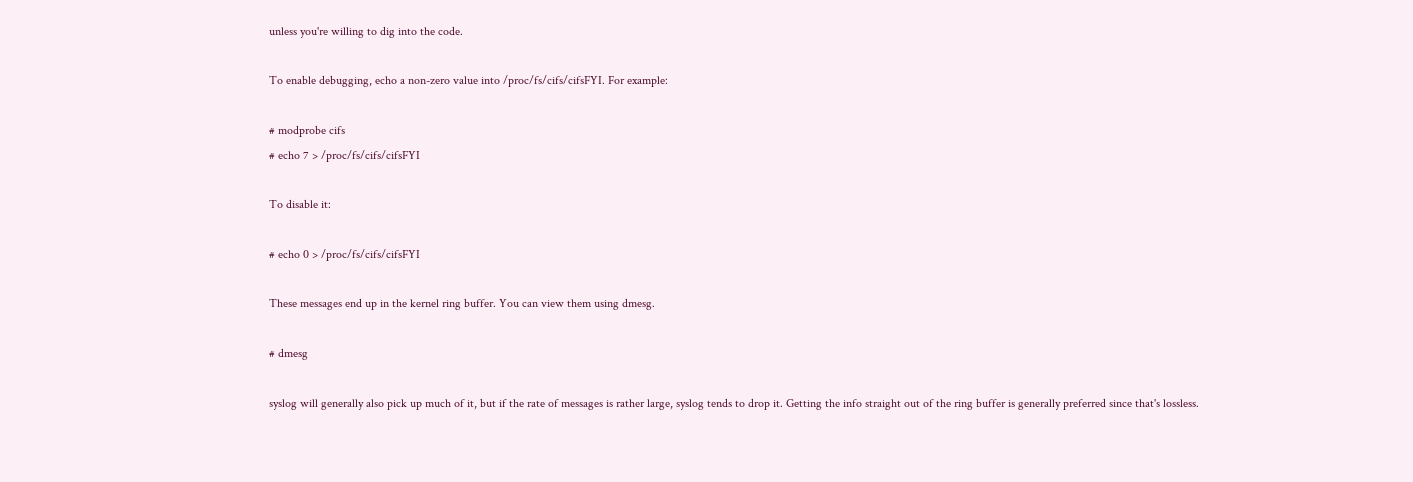unless you're willing to dig into the code.

To enable debugging, echo a non-zero value into /proc/fs/cifs/cifsFYI. For example:

# modprobe cifs
# echo 7 > /proc/fs/cifs/cifsFYI

To disable it:

# echo 0 > /proc/fs/cifs/cifsFYI

These messages end up in the kernel ring buffer. You can view them using dmesg.

# dmesg

syslog will generally also pick up much of it, but if the rate of messages is rather large, syslog tends to drop it. Getting the info straight out of the ring buffer is generally preferred since that's lossless.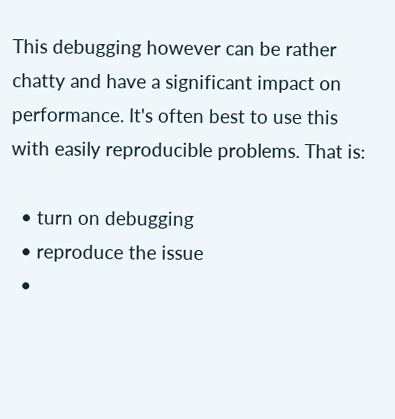This debugging however can be rather chatty and have a significant impact on performance. It's often best to use this with easily reproducible problems. That is:

  • turn on debugging
  • reproduce the issue
  •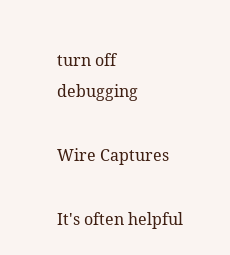turn off debugging

Wire Captures

It's often helpful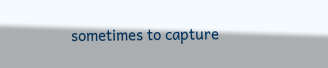sometimes to capture